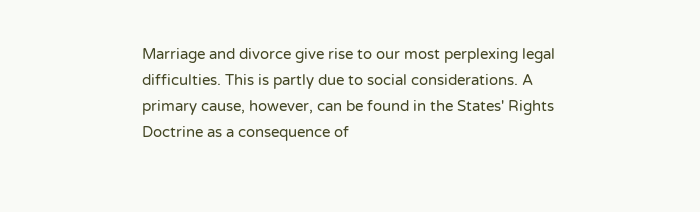Marriage and divorce give rise to our most perplexing legal difficulties. This is partly due to social considerations. A primary cause, however, can be found in the States' Rights Doctrine as a consequence of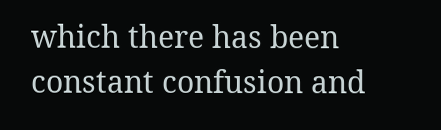which there has been constant confusion and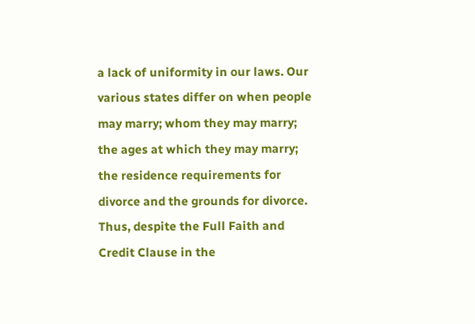a lack of uniformity in our laws. Our various states differ on when people may marry; whom they may marry; the ages at which they may marry; the residence requirements for divorce and the grounds for divorce. Thus, despite the Full Faith and Credit Clause in the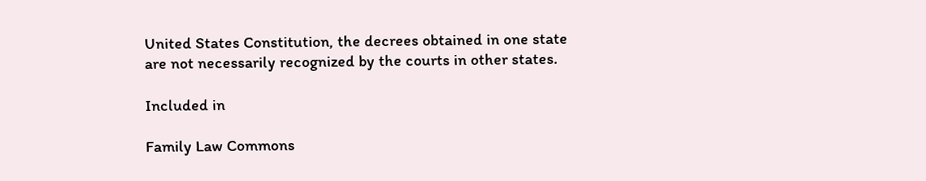United States Constitution, the decrees obtained in one state are not necessarily recognized by the courts in other states.

Included in

Family Law Commons